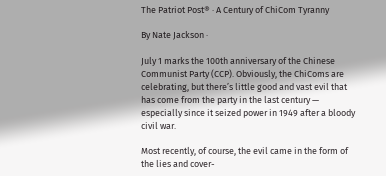The Patriot Post® · A Century of ChiCom Tyranny

By Nate Jackson ·

July 1 marks the 100th anniversary of the Chinese Communist Party (CCP). Obviously, the ChiComs are celebrating, but there’s little good and vast evil that has come from the party in the last century — especially since it seized power in 1949 after a bloody civil war.

Most recently, of course, the evil came in the form of the lies and cover-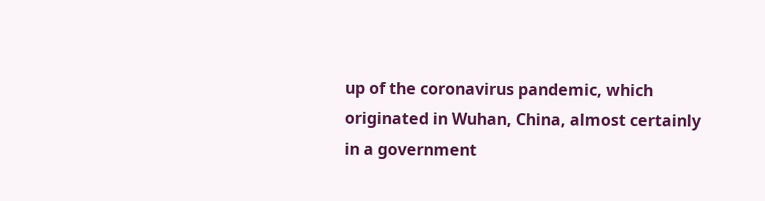up of the coronavirus pandemic, which originated in Wuhan, China, almost certainly in a government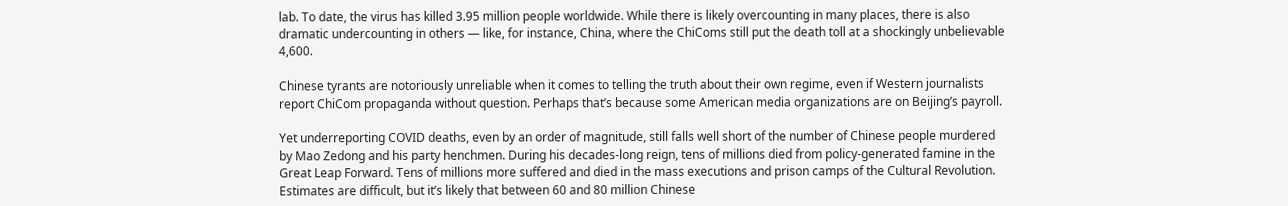lab. To date, the virus has killed 3.95 million people worldwide. While there is likely overcounting in many places, there is also dramatic undercounting in others — like, for instance, China, where the ChiComs still put the death toll at a shockingly unbelievable 4,600.

Chinese tyrants are notoriously unreliable when it comes to telling the truth about their own regime, even if Western journalists report ChiCom propaganda without question. Perhaps that’s because some American media organizations are on Beijing’s payroll.

Yet underreporting COVID deaths, even by an order of magnitude, still falls well short of the number of Chinese people murdered by Mao Zedong and his party henchmen. During his decades-long reign, tens of millions died from policy-generated famine in the Great Leap Forward. Tens of millions more suffered and died in the mass executions and prison camps of the Cultural Revolution. Estimates are difficult, but it’s likely that between 60 and 80 million Chinese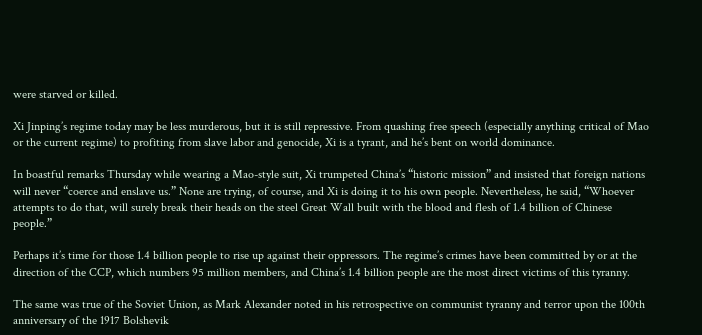were starved or killed.

Xi Jinping’s regime today may be less murderous, but it is still repressive. From quashing free speech (especially anything critical of Mao or the current regime) to profiting from slave labor and genocide, Xi is a tyrant, and he’s bent on world dominance.

In boastful remarks Thursday while wearing a Mao-style suit, Xi trumpeted China’s “historic mission” and insisted that foreign nations will never “coerce and enslave us.” None are trying, of course, and Xi is doing it to his own people. Nevertheless, he said, “Whoever attempts to do that, will surely break their heads on the steel Great Wall built with the blood and flesh of 1.4 billion of Chinese people.”

Perhaps it’s time for those 1.4 billion people to rise up against their oppressors. The regime’s crimes have been committed by or at the direction of the CCP, which numbers 95 million members, and China’s 1.4 billion people are the most direct victims of this tyranny.

The same was true of the Soviet Union, as Mark Alexander noted in his retrospective on communist tyranny and terror upon the 100th anniversary of the 1917 Bolshevik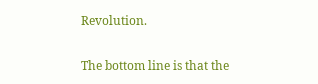Revolution.

The bottom line is that the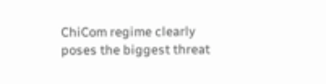ChiCom regime clearly poses the biggest threat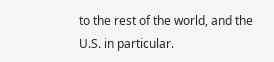to the rest of the world, and the U.S. in particular.